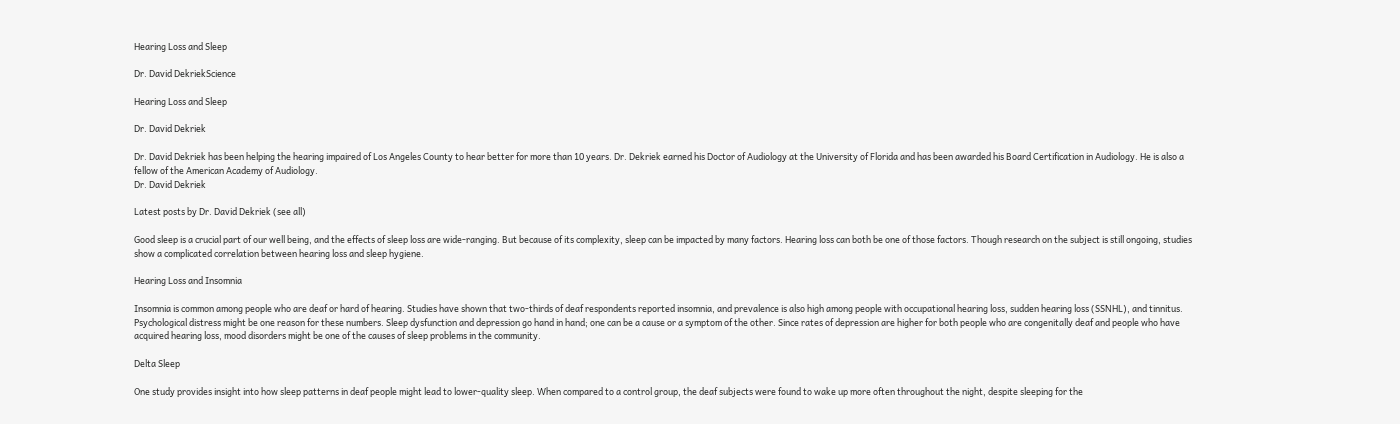Hearing Loss and Sleep

Dr. David DekriekScience

Hearing Loss and Sleep

Dr. David Dekriek

Dr. David Dekriek has been helping the hearing impaired of Los Angeles County to hear better for more than 10 years. Dr. Dekriek earned his Doctor of Audiology at the University of Florida and has been awarded his Board Certification in Audiology. He is also a fellow of the American Academy of Audiology.
Dr. David Dekriek

Latest posts by Dr. David Dekriek (see all)

Good sleep is a crucial part of our well being, and the effects of sleep loss are wide-ranging. But because of its complexity, sleep can be impacted by many factors. Hearing loss can both be one of those factors. Though research on the subject is still ongoing, studies show a complicated correlation between hearing loss and sleep hygiene.

Hearing Loss and Insomnia

Insomnia is common among people who are deaf or hard of hearing. Studies have shown that two-thirds of deaf respondents reported insomnia, and prevalence is also high among people with occupational hearing loss, sudden hearing loss (SSNHL), and tinnitus. Psychological distress might be one reason for these numbers. Sleep dysfunction and depression go hand in hand; one can be a cause or a symptom of the other. Since rates of depression are higher for both people who are congenitally deaf and people who have acquired hearing loss, mood disorders might be one of the causes of sleep problems in the community.

Delta Sleep

One study provides insight into how sleep patterns in deaf people might lead to lower-quality sleep. When compared to a control group, the deaf subjects were found to wake up more often throughout the night, despite sleeping for the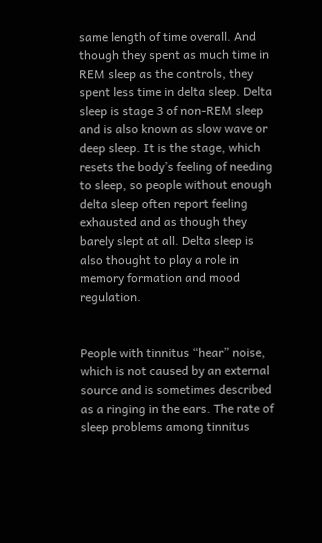same length of time overall. And though they spent as much time in REM sleep as the controls, they spent less time in delta sleep. Delta sleep is stage 3 of non-REM sleep and is also known as slow wave or deep sleep. It is the stage, which resets the body’s feeling of needing to sleep, so people without enough delta sleep often report feeling exhausted and as though they barely slept at all. Delta sleep is also thought to play a role in memory formation and mood regulation.


People with tinnitus “hear” noise, which is not caused by an external source and is sometimes described as a ringing in the ears. The rate of sleep problems among tinnitus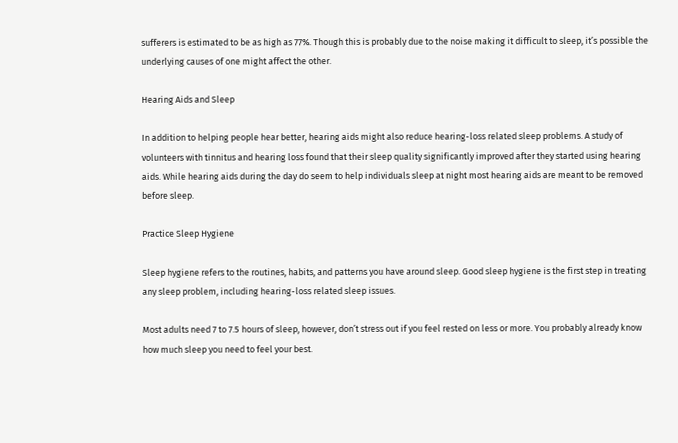sufferers is estimated to be as high as 77%. Though this is probably due to the noise making it difficult to sleep, it’s possible the underlying causes of one might affect the other.

Hearing Aids and Sleep

In addition to helping people hear better, hearing aids might also reduce hearing-loss related sleep problems. A study of volunteers with tinnitus and hearing loss found that their sleep quality significantly improved after they started using hearing aids. While hearing aids during the day do seem to help individuals sleep at night most hearing aids are meant to be removed before sleep.

Practice Sleep Hygiene

Sleep hygiene refers to the routines, habits, and patterns you have around sleep. Good sleep hygiene is the first step in treating any sleep problem, including hearing-loss related sleep issues.

Most adults need 7 to 7.5 hours of sleep, however, don’t stress out if you feel rested on less or more. You probably already know how much sleep you need to feel your best.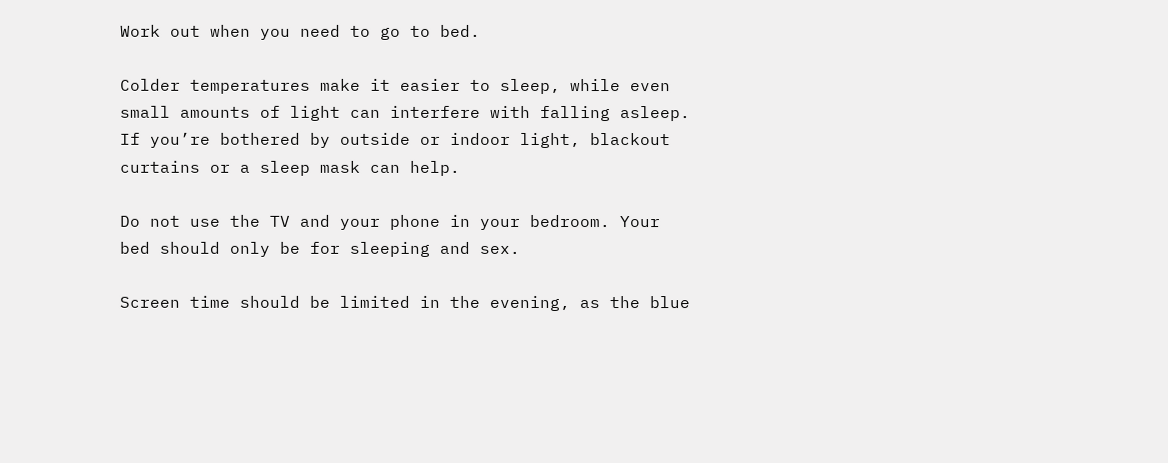Work out when you need to go to bed.

Colder temperatures make it easier to sleep, while even small amounts of light can interfere with falling asleep. If you’re bothered by outside or indoor light, blackout curtains or a sleep mask can help.

Do not use the TV and your phone in your bedroom. Your bed should only be for sleeping and sex.

Screen time should be limited in the evening, as the blue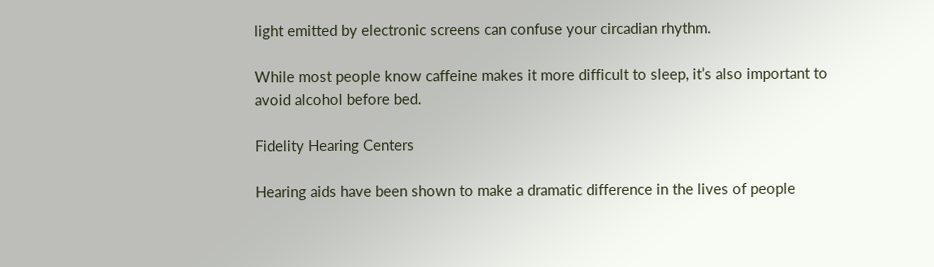light emitted by electronic screens can confuse your circadian rhythm.

While most people know caffeine makes it more difficult to sleep, it’s also important to avoid alcohol before bed.

Fidelity Hearing Centers

Hearing aids have been shown to make a dramatic difference in the lives of people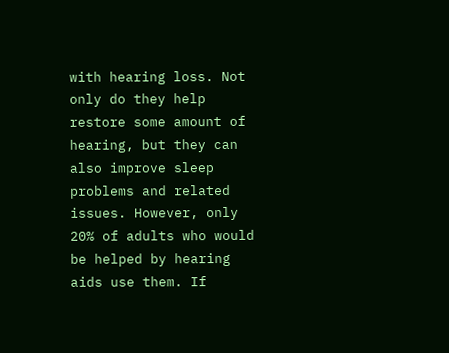with hearing loss. Not only do they help restore some amount of hearing, but they can also improve sleep problems and related issues. However, only 20% of adults who would be helped by hearing aids use them. If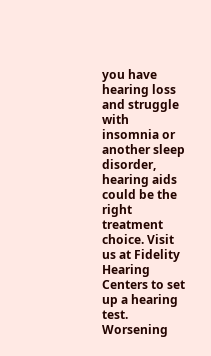you have hearing loss and struggle with insomnia or another sleep disorder, hearing aids could be the right treatment choice. Visit us at Fidelity Hearing Centers to set up a hearing test. Worsening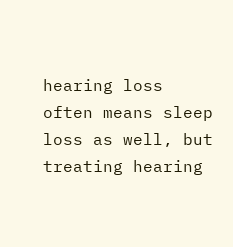hearing loss often means sleep loss as well, but treating hearing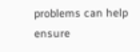problems can help ensure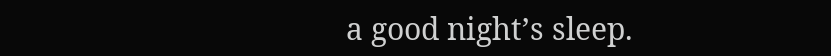a good night’s sleep.